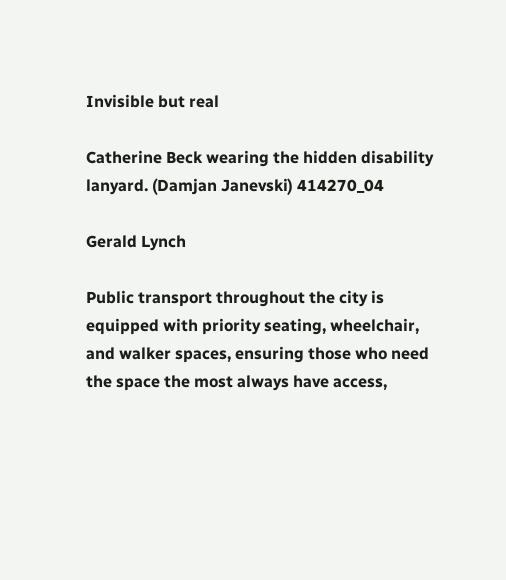Invisible but real

Catherine Beck wearing the hidden disability lanyard. (Damjan Janevski) 414270_04

Gerald Lynch

Public transport throughout the city is equipped with priority seating, wheelchair, and walker spaces, ensuring those who need the space the most always have access,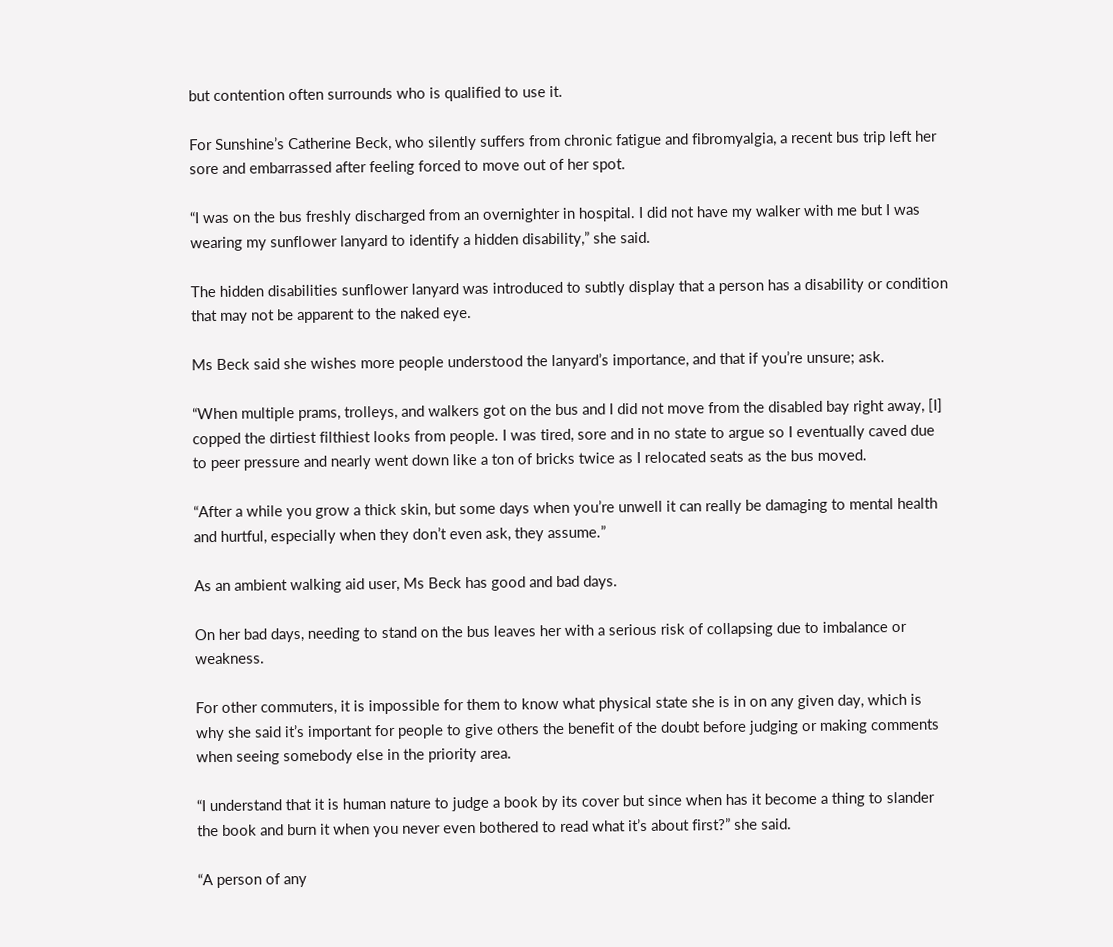but contention often surrounds who is qualified to use it.

For Sunshine’s Catherine Beck, who silently suffers from chronic fatigue and fibromyalgia, a recent bus trip left her sore and embarrassed after feeling forced to move out of her spot.

“I was on the bus freshly discharged from an overnighter in hospital. I did not have my walker with me but I was wearing my sunflower lanyard to identify a hidden disability,” she said.

The hidden disabilities sunflower lanyard was introduced to subtly display that a person has a disability or condition that may not be apparent to the naked eye.

Ms Beck said she wishes more people understood the lanyard’s importance, and that if you’re unsure; ask.

“When multiple prams, trolleys, and walkers got on the bus and I did not move from the disabled bay right away, [I] copped the dirtiest filthiest looks from people. I was tired, sore and in no state to argue so I eventually caved due to peer pressure and nearly went down like a ton of bricks twice as I relocated seats as the bus moved.

“After a while you grow a thick skin, but some days when you’re unwell it can really be damaging to mental health and hurtful, especially when they don’t even ask, they assume.”

As an ambient walking aid user, Ms Beck has good and bad days.

On her bad days, needing to stand on the bus leaves her with a serious risk of collapsing due to imbalance or weakness.

For other commuters, it is impossible for them to know what physical state she is in on any given day, which is why she said it’s important for people to give others the benefit of the doubt before judging or making comments when seeing somebody else in the priority area.

“I understand that it is human nature to judge a book by its cover but since when has it become a thing to slander the book and burn it when you never even bothered to read what it’s about first?” she said.

“A person of any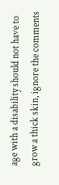age with a disability should not have to grow a thick skin, ignore the comments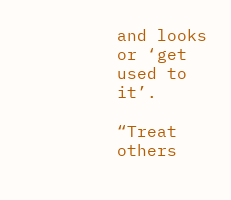and looks or ‘get used to it’.

“Treat others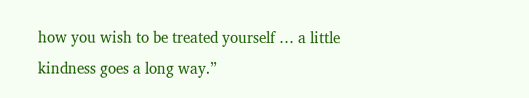how you wish to be treated yourself … a little kindness goes a long way.”